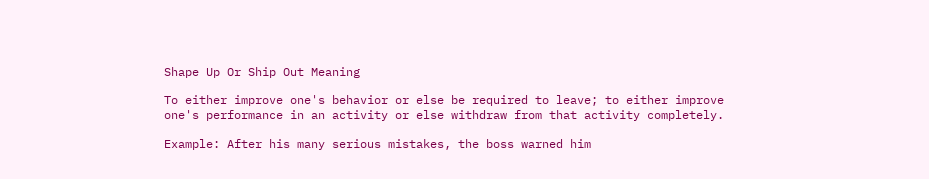Shape Up Or Ship Out Meaning

To either improve one's behavior or else be required to leave; to either improve one's performance in an activity or else withdraw from that activity completely.

Example: After his many serious mistakes, the boss warned him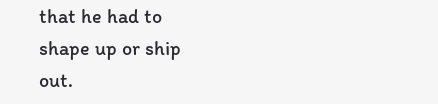that he had to shape up or ship out.